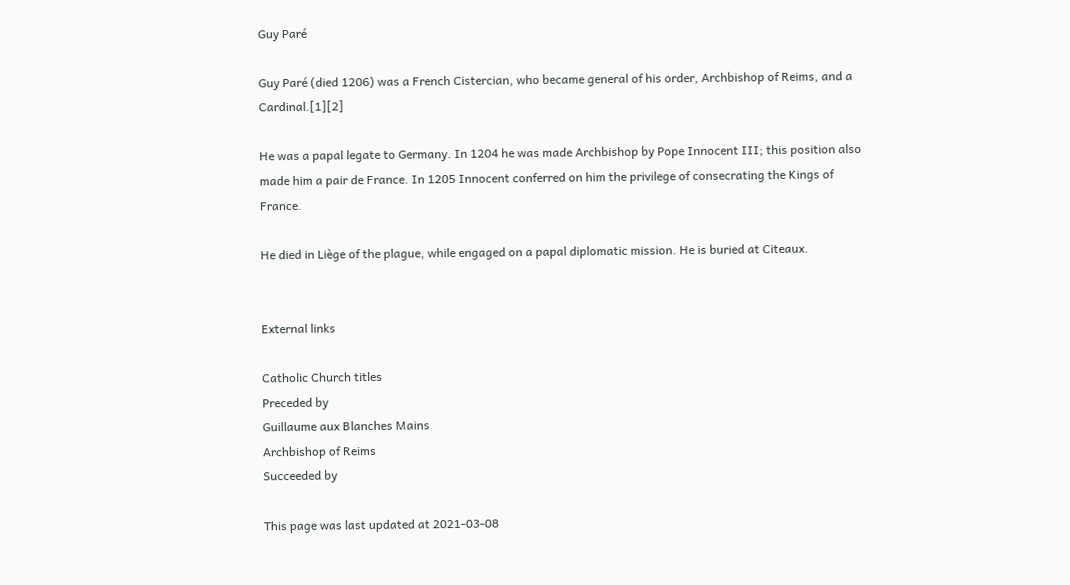Guy Paré

Guy Paré (died 1206) was a French Cistercian, who became general of his order, Archbishop of Reims, and a Cardinal.[1][2]

He was a papal legate to Germany. In 1204 he was made Archbishop by Pope Innocent III; this position also made him a pair de France. In 1205 Innocent conferred on him the privilege of consecrating the Kings of France.

He died in Liège of the plague, while engaged on a papal diplomatic mission. He is buried at Citeaux.


External links

Catholic Church titles
Preceded by
Guillaume aux Blanches Mains
Archbishop of Reims
Succeeded by

This page was last updated at 2021-03-08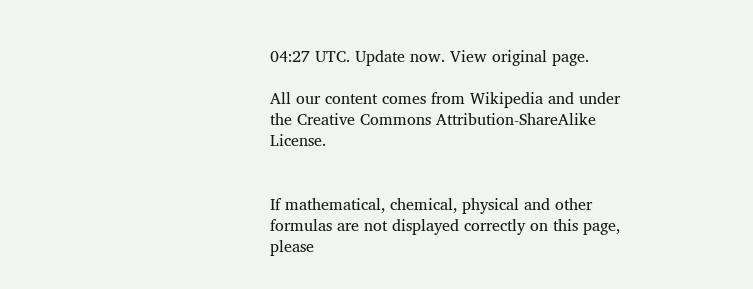04:27 UTC. Update now. View original page.

All our content comes from Wikipedia and under the Creative Commons Attribution-ShareAlike License.


If mathematical, chemical, physical and other formulas are not displayed correctly on this page, please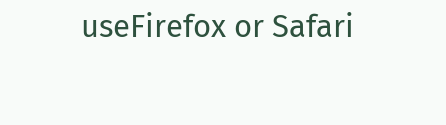useFirefox or Safari